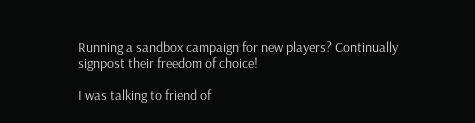Running a sandbox campaign for new players? Continually signpost their freedom of choice!

I was talking to friend of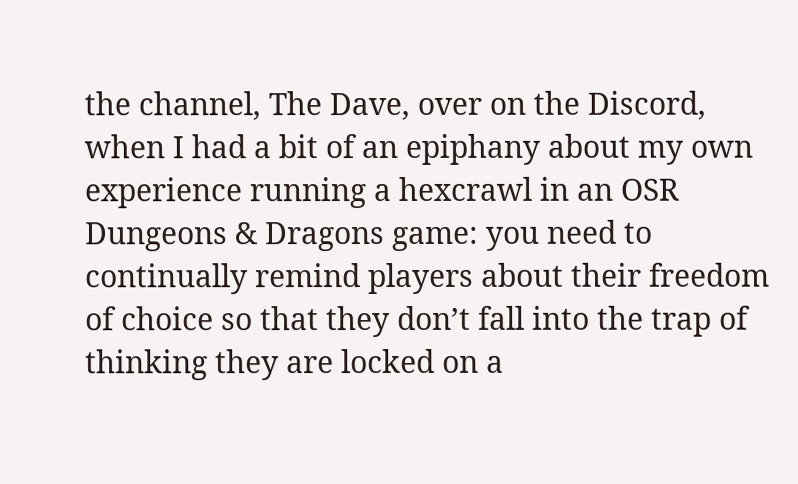the channel, The Dave, over on the Discord, when I had a bit of an epiphany about my own experience running a hexcrawl in an OSR Dungeons & Dragons game: you need to continually remind players about their freedom of choice so that they don’t fall into the trap of thinking they are locked on a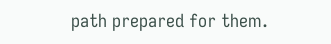path prepared for them.